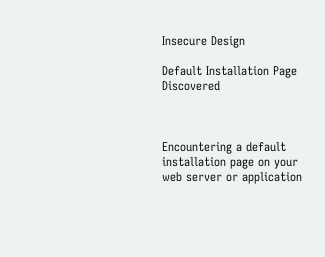Insecure Design

Default Installation Page Discovered



Encountering a default installation page on your web server or application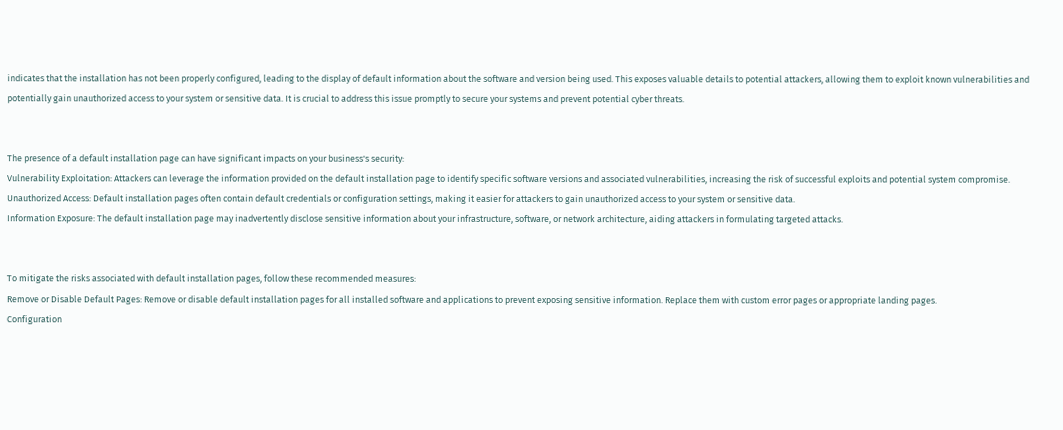indicates that the installation has not been properly configured, leading to the display of default information about the software and version being used. This exposes valuable details to potential attackers, allowing them to exploit known vulnerabilities and potentially gain unauthorized access to your system or sensitive data. It is crucial to address this issue promptly to secure your systems and prevent potential cyber threats.


The presence of a default installation page can have significant impacts on your business's security:
Vulnerability Exploitation: Attackers can leverage the information provided on the default installation page to identify specific software versions and associated vulnerabilities, increasing the risk of successful exploits and potential system compromise.
Unauthorized Access: Default installation pages often contain default credentials or configuration settings, making it easier for attackers to gain unauthorized access to your system or sensitive data.
Information Exposure: The default installation page may inadvertently disclose sensitive information about your infrastructure, software, or network architecture, aiding attackers in formulating targeted attacks.


To mitigate the risks associated with default installation pages, follow these recommended measures:
Remove or Disable Default Pages: Remove or disable default installation pages for all installed software and applications to prevent exposing sensitive information. Replace them with custom error pages or appropriate landing pages.
Configuration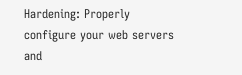Hardening: Properly configure your web servers and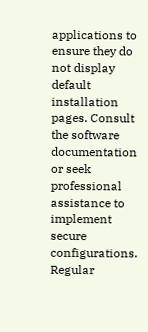applications to ensure they do not display default installation pages. Consult the software documentation or seek professional assistance to implement secure configurations.
Regular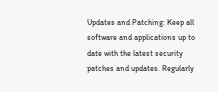Updates and Patching: Keep all software and applications up to date with the latest security patches and updates. Regularly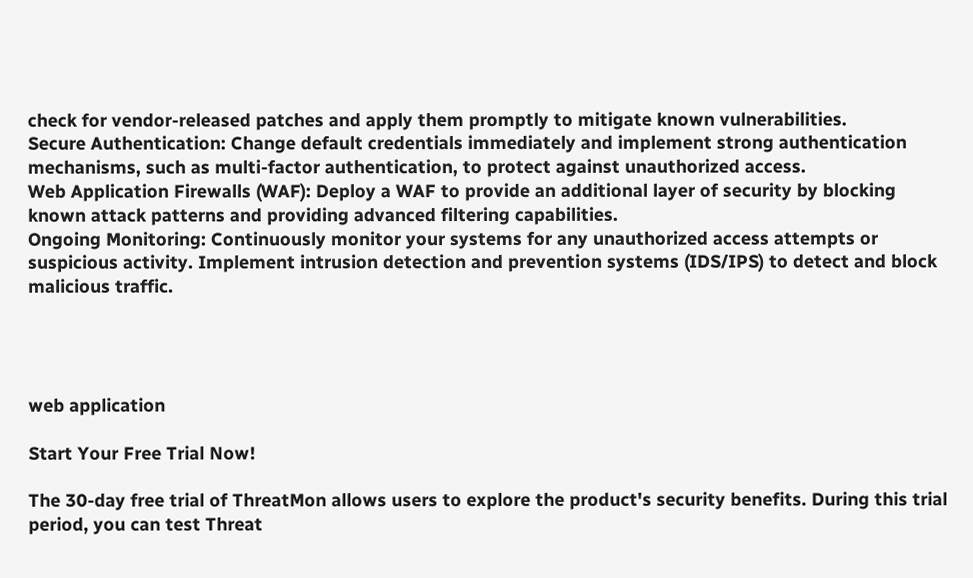check for vendor-released patches and apply them promptly to mitigate known vulnerabilities.
Secure Authentication: Change default credentials immediately and implement strong authentication mechanisms, such as multi-factor authentication, to protect against unauthorized access.
Web Application Firewalls (WAF): Deploy a WAF to provide an additional layer of security by blocking known attack patterns and providing advanced filtering capabilities.
Ongoing Monitoring: Continuously monitor your systems for any unauthorized access attempts or suspicious activity. Implement intrusion detection and prevention systems (IDS/IPS) to detect and block malicious traffic.




web application

Start Your Free Trial Now!

The 30-day free trial of ThreatMon allows users to explore the product's security benefits. During this trial period, you can test Threat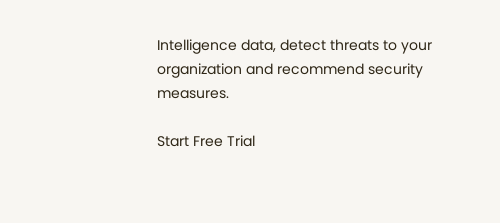Intelligence data, detect threats to your organization and recommend security measures.

Start Free Trial